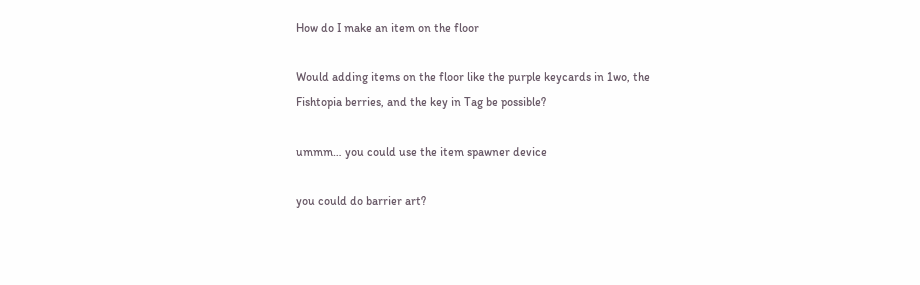How do I make an item on the floor

Would adding items on the floor like the purple keycards in 1wo, the Fishtopia berries, and the key in Tag be possible?

ummm… you could use the item spawner device

you could do barrier art?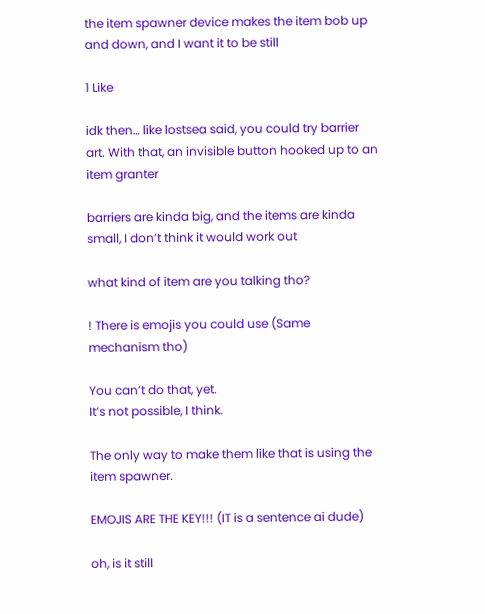the item spawner device makes the item bob up and down, and I want it to be still

1 Like

idk then… like lostsea said, you could try barrier art. With that, an invisible button hooked up to an item granter

barriers are kinda big, and the items are kinda small, I don’t think it would work out

what kind of item are you talking tho?

! There is emojis you could use (Same mechanism tho)

You can’t do that, yet.
It’s not possible, I think.

The only way to make them like that is using the item spawner.

EMOJIS ARE THE KEY!!! (IT is a sentence ai dude)

oh, is it still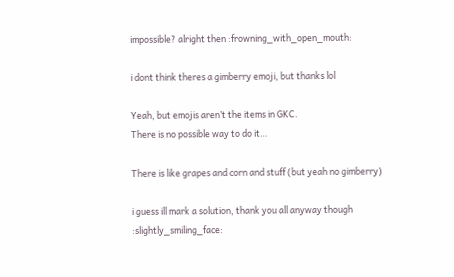impossible? alright then :frowning_with_open_mouth:

i dont think theres a gimberry emoji, but thanks lol

Yeah, but emojis aren’t the items in GKC.
There is no possible way to do it…

There is like grapes and corn and stuff (but yeah no gimberry)

i guess ill mark a solution, thank you all anyway though :slightly_smiling_face: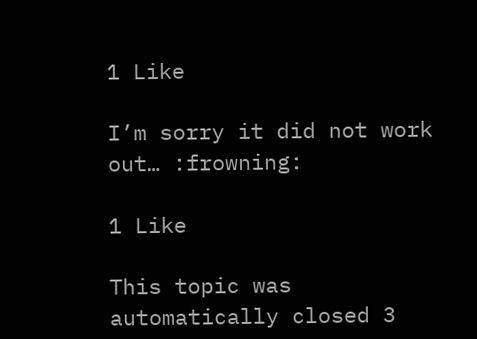1 Like

I’m sorry it did not work out… :frowning:

1 Like

This topic was automatically closed 3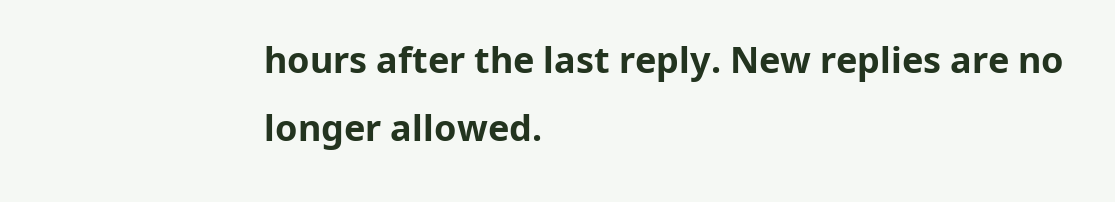hours after the last reply. New replies are no longer allowed.